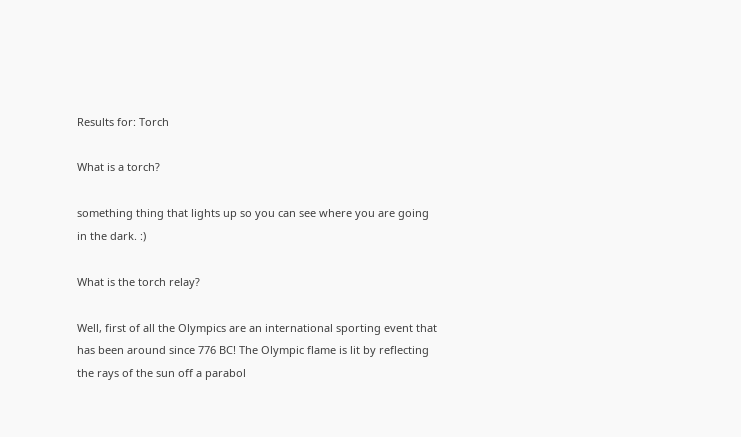Results for: Torch

What is a torch?

something thing that lights up so you can see where you are going in the dark. :)

What is the torch relay?

Well, first of all the Olympics are an international sporting event that has been around since 776 BC! The Olympic flame is lit by reflecting the rays of the sun off a parabol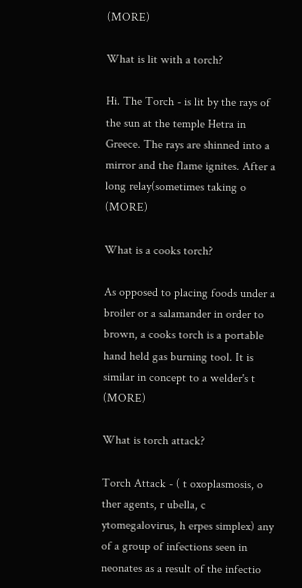(MORE)

What is lit with a torch?

Hi. The Torch - is lit by the rays of the sun at the temple Hetra in Greece. The rays are shinned into a mirror and the flame ignites. After a long relay(sometimes taking o (MORE)

What is a cooks torch?

As opposed to placing foods under a broiler or a salamander in order to brown, a cooks torch is a portable hand held gas burning tool. It is similar in concept to a welder's t (MORE)

What is torch attack?

Torch Attack - ( t oxoplasmosis, o ther agents, r ubella, c ytomegalovirus, h erpes simplex) any of a group of infections seen in neonates as a result of the infectio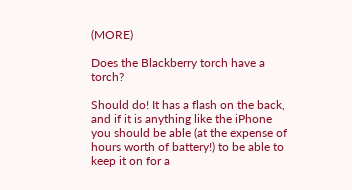(MORE)

Does the Blackberry torch have a torch?

Should do! It has a flash on the back, and if it is anything like the iPhone you should be able (at the expense of hours worth of battery!) to be able to keep it on for a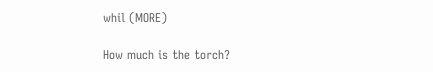whil (MORE)

How much is the torch?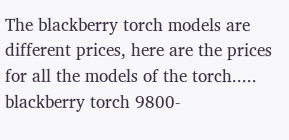The blackberry torch models are different prices, here are the prices for all the models of the torch..... blackberry torch 9800-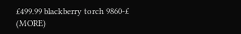£499.99 blackberry torch 9860-£ (MORE)